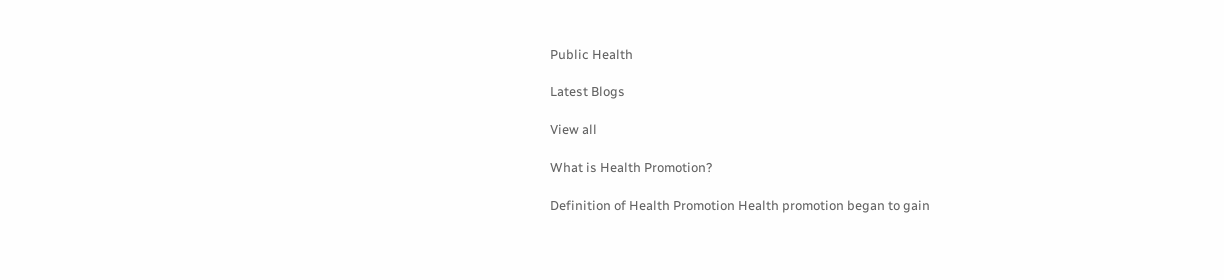Public Health

Latest Blogs

View all

What is Health Promotion?

Definition of Health Promotion Health promotion began to gain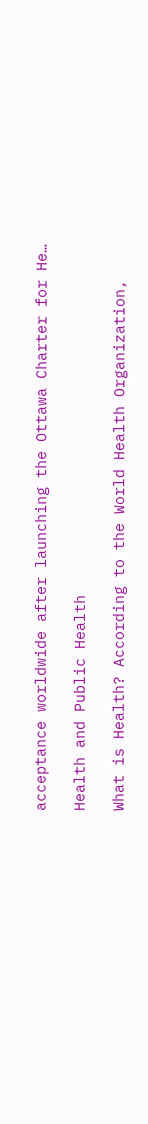acceptance worldwide after launching the Ottawa Charter for He…

Health and Public Health

What is Health? According to the World Health Organization,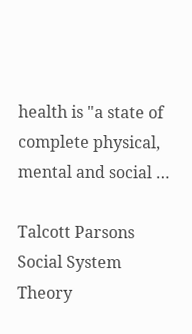health is "a state of complete physical, mental and social …

Talcott Parsons Social System Theory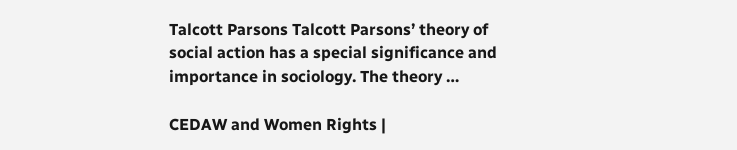Talcott Parsons Talcott Parsons’ theory of social action has a special significance and importance in sociology. The theory …

CEDAW and Women Rights |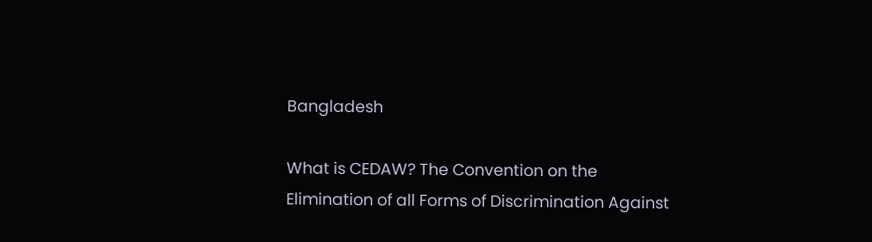Bangladesh

What is CEDAW? The Convention on the Elimination of all Forms of Discrimination Against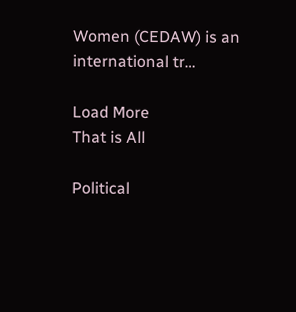Women (CEDAW) is an international tr…

Load More
That is All

Political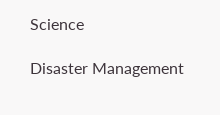Science

Disaster Management